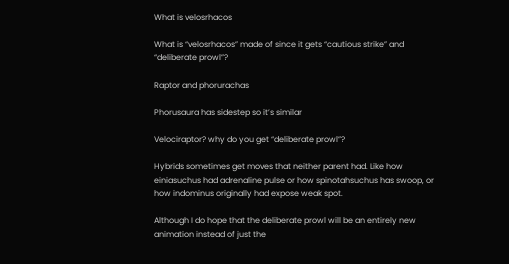What is velosrhacos

What is “velosrhacos” made of since it gets “cautious strike” and “deliberate prowl”?

Raptor and phorurachas

Phorusaura has sidestep so it’s similar

Velociraptor? why do you get “deliberate prowl”?

Hybrids sometimes get moves that neither parent had. Like how einiasuchus had adrenaline pulse or how spinotahsuchus has swoop, or how indominus originally had expose weak spot.

Although I do hope that the deliberate prowl will be an entirely new animation instead of just the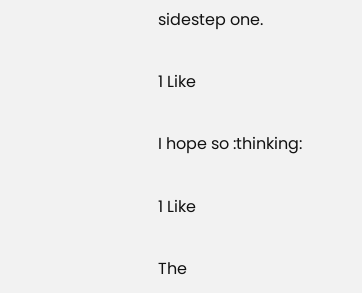sidestep one.

1 Like

I hope so :thinking:

1 Like

The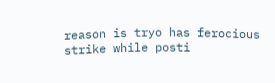reason is tryo has ferocious strike while posti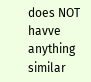does NOT havve anything similar